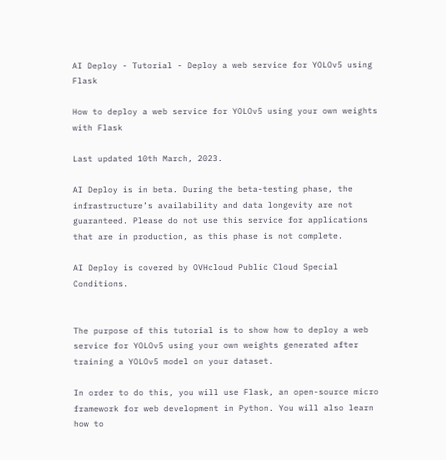AI Deploy - Tutorial - Deploy a web service for YOLOv5 using Flask

How to deploy a web service for YOLOv5 using your own weights with Flask

Last updated 10th March, 2023.

AI Deploy is in beta. During the beta-testing phase, the infrastructure’s availability and data longevity are not guaranteed. Please do not use this service for applications that are in production, as this phase is not complete.

AI Deploy is covered by OVHcloud Public Cloud Special Conditions.


The purpose of this tutorial is to show how to deploy a web service for YOLOv5 using your own weights generated after training a YOLOv5 model on your dataset.

In order to do this, you will use Flask, an open-source micro framework for web development in Python. You will also learn how to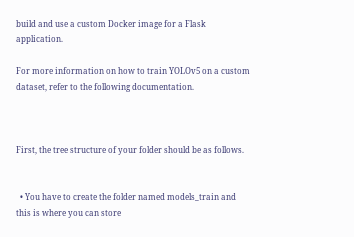build and use a custom Docker image for a Flask application.

For more information on how to train YOLOv5 on a custom dataset, refer to the following documentation.



First, the tree structure of your folder should be as follows.


  • You have to create the folder named models_train and this is where you can store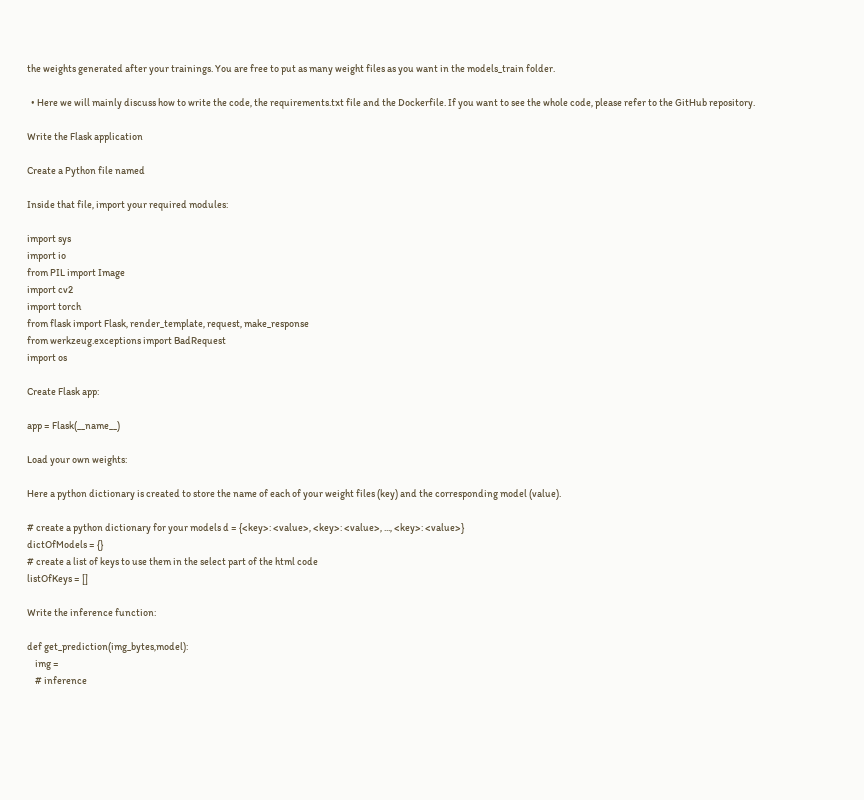the weights generated after your trainings. You are free to put as many weight files as you want in the models_train folder.

  • Here we will mainly discuss how to write the code, the requirements.txt file and the Dockerfile. If you want to see the whole code, please refer to the GitHub repository.

Write the Flask application

Create a Python file named

Inside that file, import your required modules:

import sys
import io
from PIL import Image
import cv2
import torch
from flask import Flask, render_template, request, make_response
from werkzeug.exceptions import BadRequest
import os

Create Flask app:

app = Flask(__name__)

Load your own weights:

Here a python dictionary is created to store the name of each of your weight files (key) and the corresponding model (value).

# create a python dictionary for your models d = {<key>: <value>, <key>: <value>, ..., <key>: <value>}
dictOfModels = {}
# create a list of keys to use them in the select part of the html code
listOfKeys = []

Write the inference function:

def get_prediction(img_bytes,model):
    img =
    # inference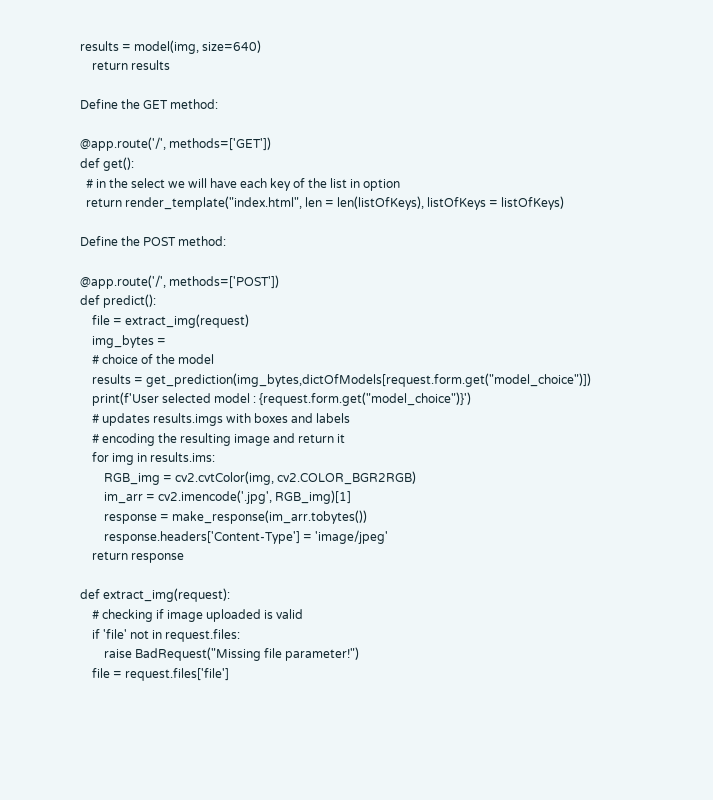results = model(img, size=640)
    return results

Define the GET method:

@app.route('/', methods=['GET'])
def get():
  # in the select we will have each key of the list in option
  return render_template("index.html", len = len(listOfKeys), listOfKeys = listOfKeys)

Define the POST method:

@app.route('/', methods=['POST'])
def predict():
    file = extract_img(request)
    img_bytes =
    # choice of the model
    results = get_prediction(img_bytes,dictOfModels[request.form.get("model_choice")])
    print(f'User selected model : {request.form.get("model_choice")}')
    # updates results.imgs with boxes and labels
    # encoding the resulting image and return it
    for img in results.ims:
        RGB_img = cv2.cvtColor(img, cv2.COLOR_BGR2RGB)
        im_arr = cv2.imencode('.jpg', RGB_img)[1]
        response = make_response(im_arr.tobytes())
        response.headers['Content-Type'] = 'image/jpeg'
    return response

def extract_img(request):
    # checking if image uploaded is valid
    if 'file' not in request.files:
        raise BadRequest("Missing file parameter!")
    file = request.files['file']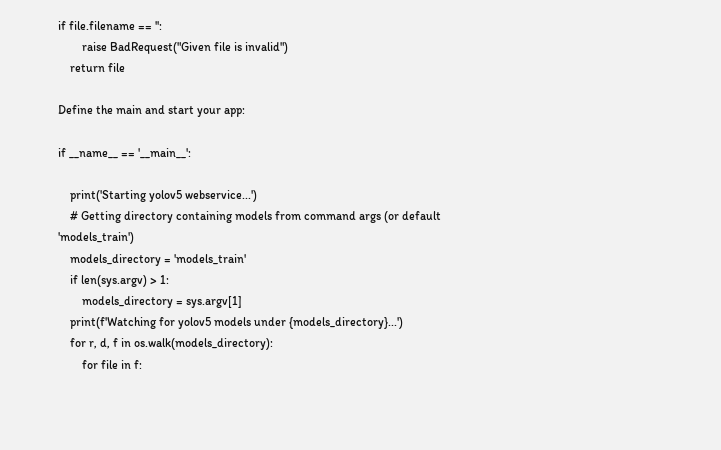if file.filename == '':
        raise BadRequest("Given file is invalid")
    return file

Define the main and start your app:

if __name__ == '__main__':

    print('Starting yolov5 webservice...')
    # Getting directory containing models from command args (or default 'models_train')
    models_directory = 'models_train'
    if len(sys.argv) > 1:
        models_directory = sys.argv[1]
    print(f'Watching for yolov5 models under {models_directory}...')
    for r, d, f in os.walk(models_directory):
        for file in f: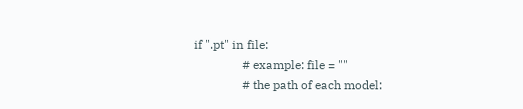if ".pt" in file:
                # example: file = ""
                # the path of each model: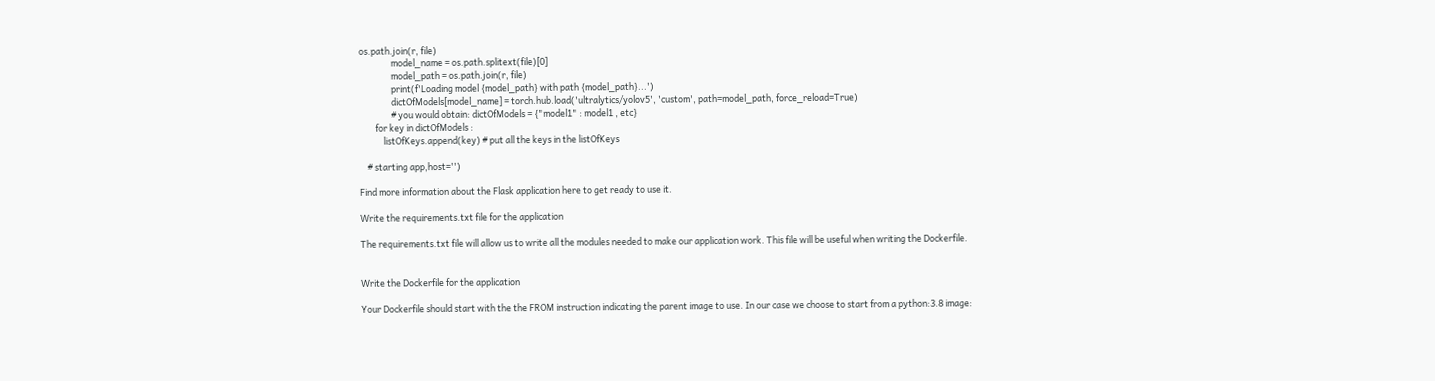os.path.join(r, file)
                model_name = os.path.splitext(file)[0]
                model_path = os.path.join(r, file)
                print(f'Loading model {model_path} with path {model_path}...')
                dictOfModels[model_name] = torch.hub.load('ultralytics/yolov5', 'custom', path=model_path, force_reload=True)
                # you would obtain: dictOfModels = {"model1" : model1 , etc}
        for key in dictOfModels :
            listOfKeys.append(key) # put all the keys in the listOfKeys

    # starting app,host='')

Find more information about the Flask application here to get ready to use it.

Write the requirements.txt file for the application

The requirements.txt file will allow us to write all the modules needed to make our application work. This file will be useful when writing the Dockerfile.


Write the Dockerfile for the application

Your Dockerfile should start with the the FROM instruction indicating the parent image to use. In our case we choose to start from a python:3.8 image: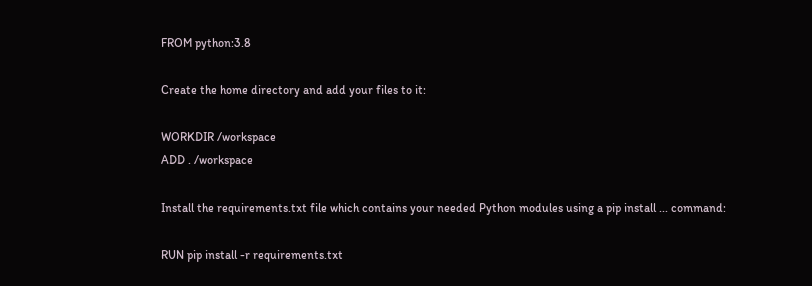FROM python:3.8

Create the home directory and add your files to it:

WORKDIR /workspace
ADD . /workspace

Install the requirements.txt file which contains your needed Python modules using a pip install ... command:

RUN pip install -r requirements.txt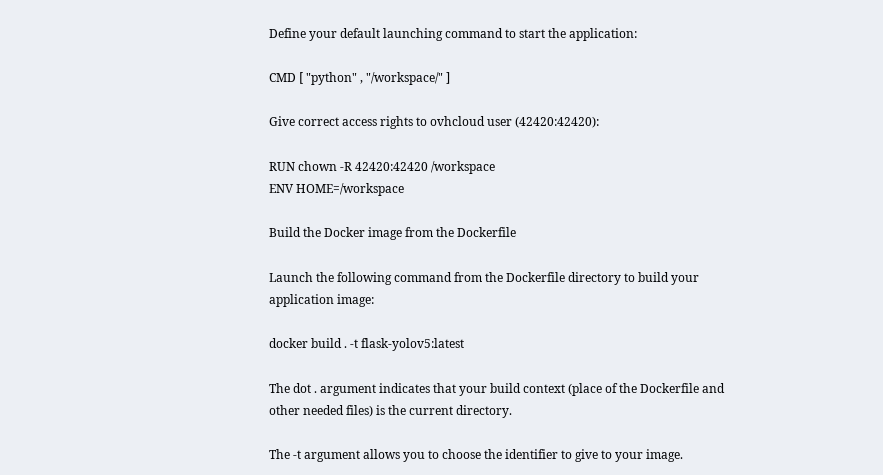Define your default launching command to start the application:

CMD [ "python" , "/workspace/" ]

Give correct access rights to ovhcloud user (42420:42420):

RUN chown -R 42420:42420 /workspace
ENV HOME=/workspace

Build the Docker image from the Dockerfile

Launch the following command from the Dockerfile directory to build your application image:

docker build . -t flask-yolov5:latest

The dot . argument indicates that your build context (place of the Dockerfile and other needed files) is the current directory.

The -t argument allows you to choose the identifier to give to your image.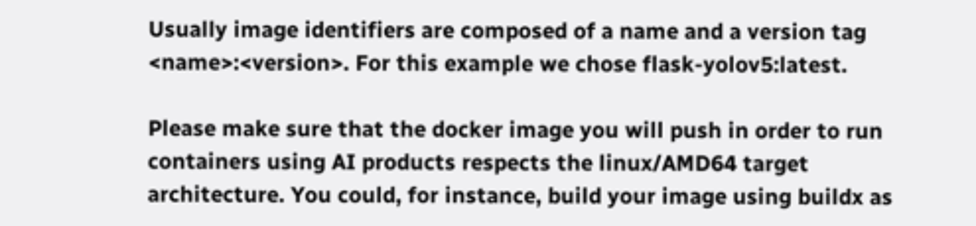Usually image identifiers are composed of a name and a version tag <name>:<version>. For this example we chose flask-yolov5:latest.

Please make sure that the docker image you will push in order to run containers using AI products respects the linux/AMD64 target architecture. You could, for instance, build your image using buildx as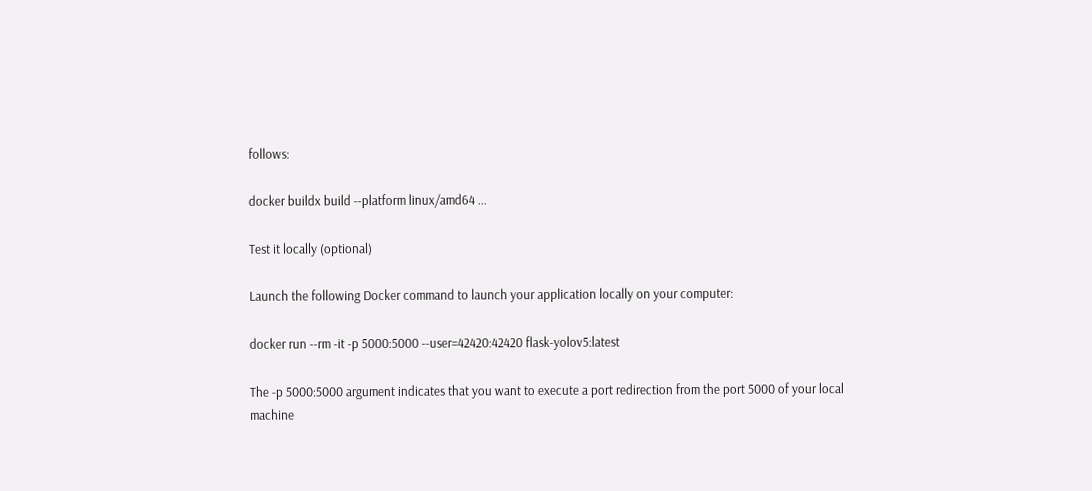follows:

docker buildx build --platform linux/amd64 ...

Test it locally (optional)

Launch the following Docker command to launch your application locally on your computer:

docker run --rm -it -p 5000:5000 --user=42420:42420 flask-yolov5:latest

The -p 5000:5000 argument indicates that you want to execute a port redirection from the port 5000 of your local machine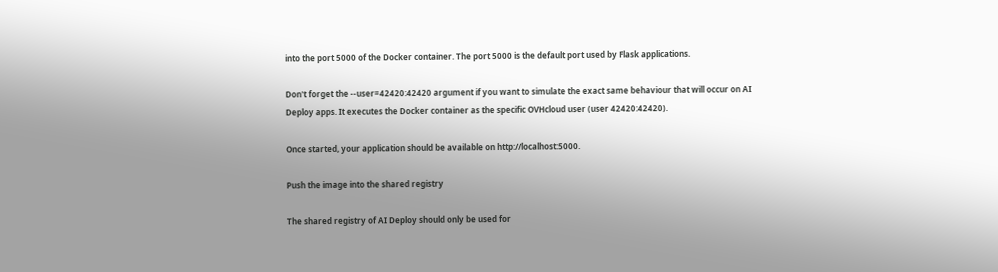into the port 5000 of the Docker container. The port 5000 is the default port used by Flask applications.

Don't forget the --user=42420:42420 argument if you want to simulate the exact same behaviour that will occur on AI Deploy apps. It executes the Docker container as the specific OVHcloud user (user 42420:42420).

Once started, your application should be available on http://localhost:5000.

Push the image into the shared registry

The shared registry of AI Deploy should only be used for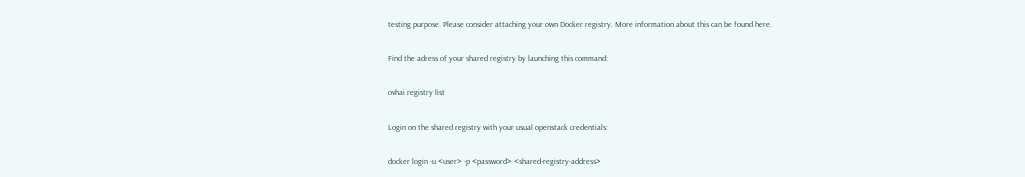testing purpose. Please consider attaching your own Docker registry. More information about this can be found here.

Find the adress of your shared registry by launching this command:

ovhai registry list

Login on the shared registry with your usual openstack credentials:

docker login -u <user> -p <password> <shared-registry-address>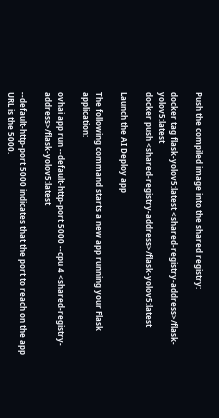Push the compiled image into the shared registry:

docker tag flask-yolov5:latest <shared-registry-address>/flask-yolov5:latest
docker push <shared-registry-address>/flask-yolov5:latest

Launch the AI Deploy app

The following command starts a new app running your Flask application:

ovhai app run --default-http-port 5000 --cpu 4 <shared-registry-address>/flask-yolov5:latest

--default-http-port 5000 indicates that the port to reach on the app URL is the 5000.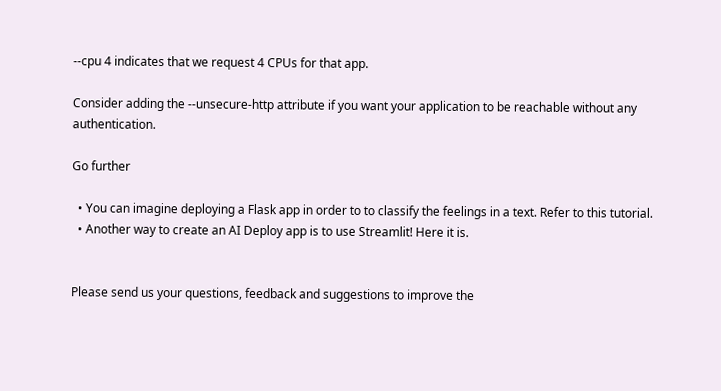--cpu 4 indicates that we request 4 CPUs for that app.

Consider adding the --unsecure-http attribute if you want your application to be reachable without any authentication.

Go further

  • You can imagine deploying a Flask app in order to to classify the feelings in a text. Refer to this tutorial.
  • Another way to create an AI Deploy app is to use Streamlit! Here it is.


Please send us your questions, feedback and suggestions to improve the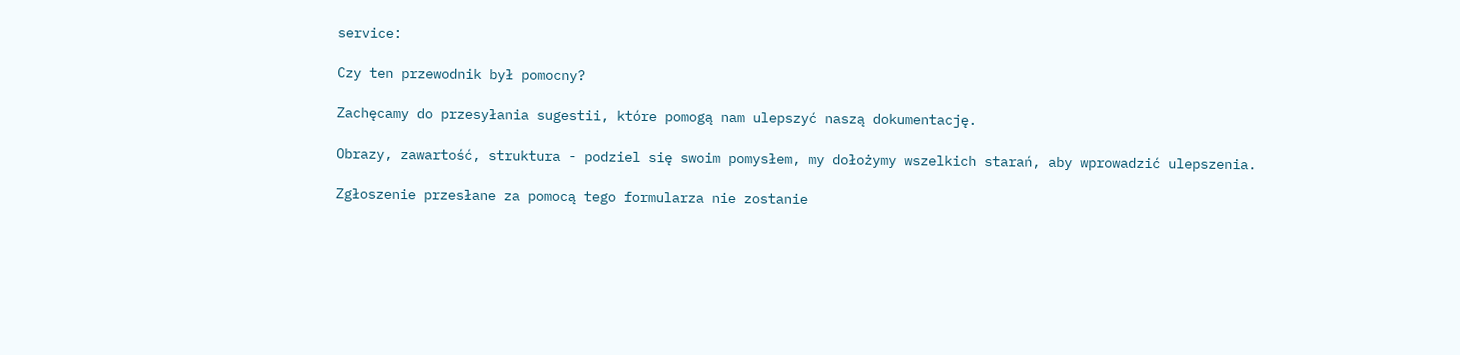service:

Czy ten przewodnik był pomocny?

Zachęcamy do przesyłania sugestii, które pomogą nam ulepszyć naszą dokumentację.

Obrazy, zawartość, struktura - podziel się swoim pomysłem, my dołożymy wszelkich starań, aby wprowadzić ulepszenia.

Zgłoszenie przesłane za pomocą tego formularza nie zostanie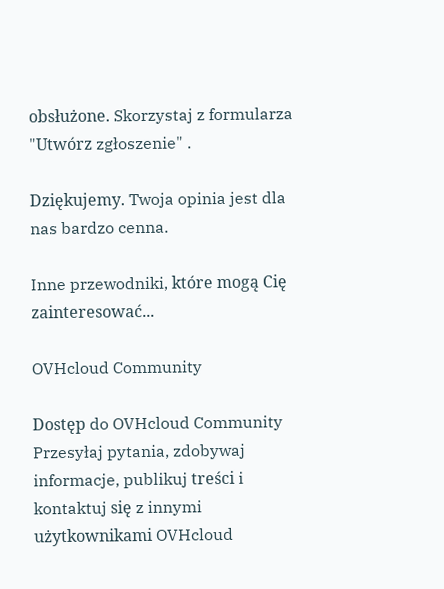obsłużone. Skorzystaj z formularza "Utwórz zgłoszenie" .

Dziękujemy. Twoja opinia jest dla nas bardzo cenna.

Inne przewodniki, które mogą Cię zainteresować...

OVHcloud Community

Dostęp do OVHcloud Community Przesyłaj pytania, zdobywaj informacje, publikuj treści i kontaktuj się z innymi użytkownikami OVHcloud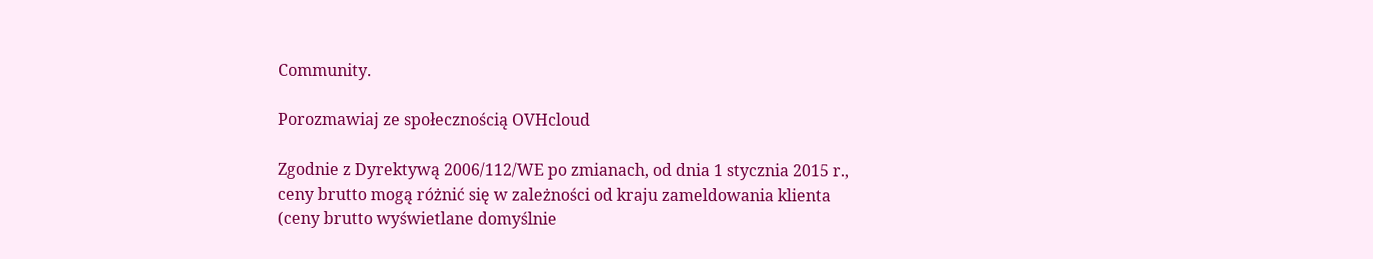Community.

Porozmawiaj ze społecznością OVHcloud

Zgodnie z Dyrektywą 2006/112/WE po zmianach, od dnia 1 stycznia 2015 r., ceny brutto mogą różnić się w zależności od kraju zameldowania klienta
(ceny brutto wyświetlane domyślnie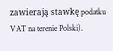zawierają stawkę podatku VAT na terenie Polski).